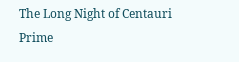The Long Night of Centauri Prime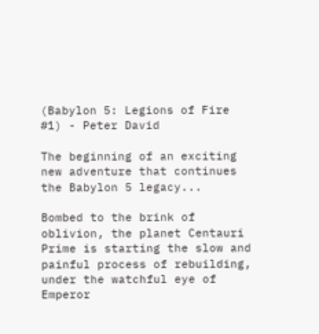(Babylon 5: Legions of Fire #1) - Peter David

The beginning of an exciting new adventure that continues the Babylon 5 legacy...

Bombed to the brink of oblivion, the planet Centauri Prime is starting the slow and painful process of rebuilding, under the watchful eye of Emperor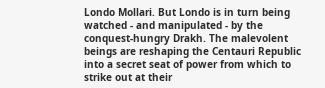Londo Mollari. But Londo is in turn being watched - and manipulated - by the conquest-hungry Drakh. The malevolent beings are reshaping the Centauri Republic into a secret seat of power from which to strike out at their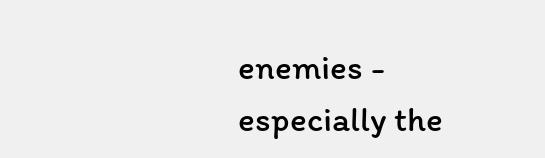enemies - especially the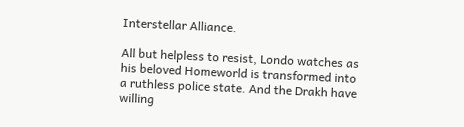Interstellar Alliance.

All but helpless to resist, Londo watches as his beloved Homeworld is transformed into a ruthless police state. And the Drakh have willing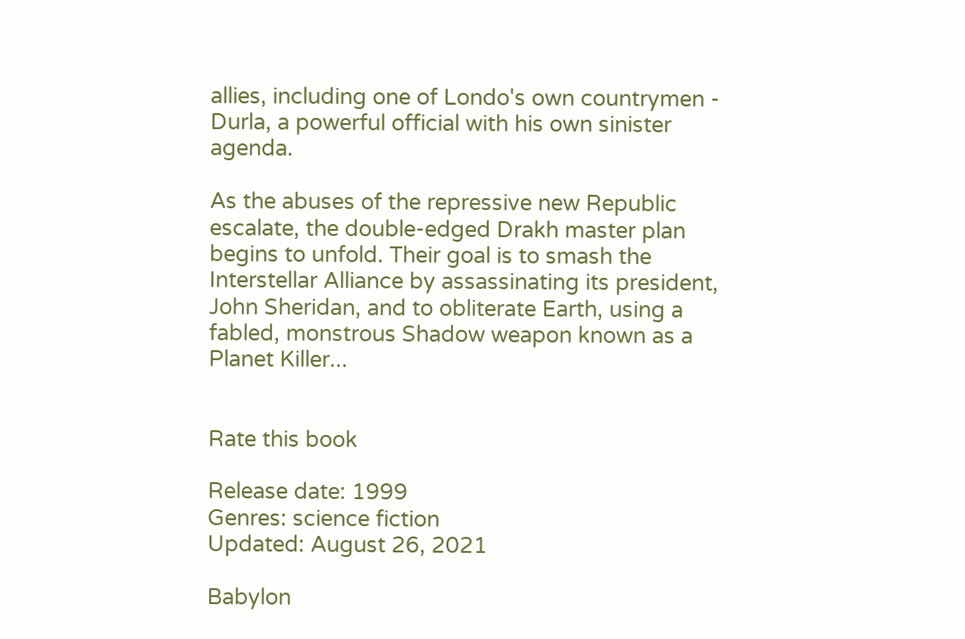allies, including one of Londo's own countrymen - Durla, a powerful official with his own sinister agenda.

As the abuses of the repressive new Republic escalate, the double-edged Drakh master plan begins to unfold. Their goal is to smash the Interstellar Alliance by assassinating its president, John Sheridan, and to obliterate Earth, using a fabled, monstrous Shadow weapon known as a Planet Killer...


Rate this book

Release date: 1999
Genres: science fiction
Updated: August 26, 2021

Babylon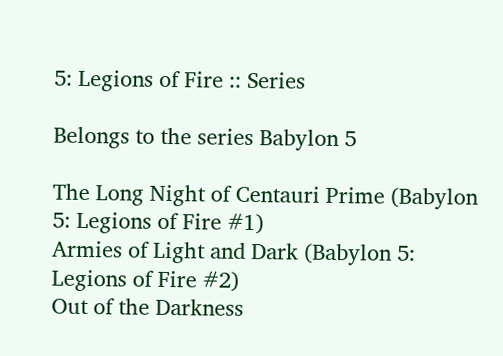5: Legions of Fire :: Series

Belongs to the series Babylon 5

The Long Night of Centauri Prime (Babylon 5: Legions of Fire #1)
Armies of Light and Dark (Babylon 5: Legions of Fire #2)
Out of the Darkness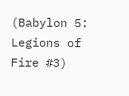(Babylon 5: Legions of Fire #3)